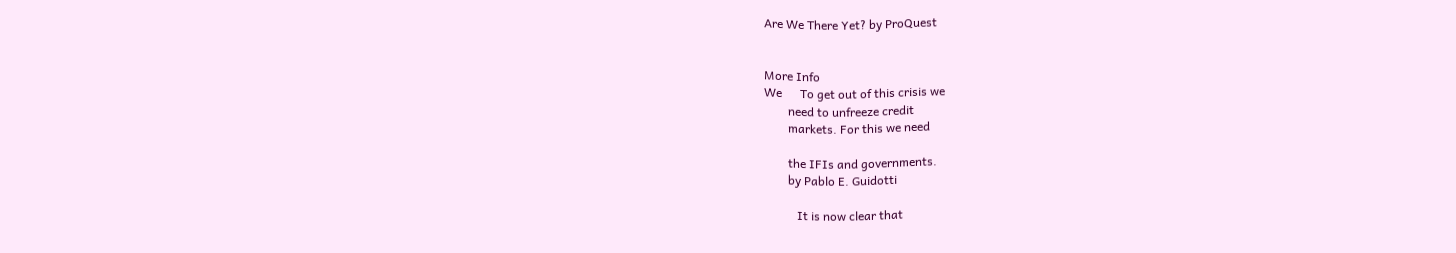Are We There Yet? by ProQuest


More Info
We      To get out of this crisis we
        need to unfreeze credit
        markets. For this we need

        the IFIs and governments.
        by Pablo E. Guidotti

           It is now clear that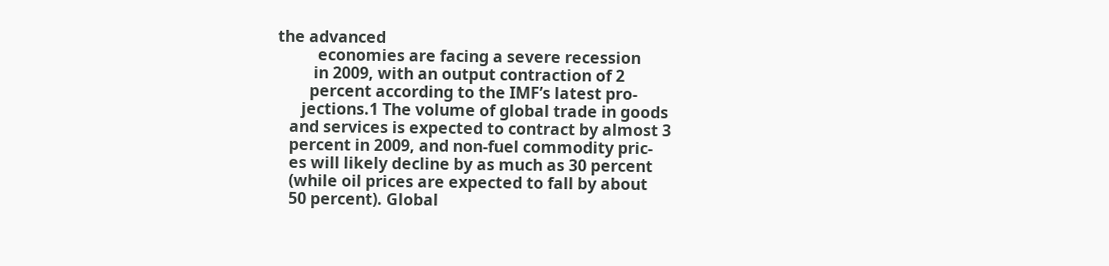the advanced
          economies are facing a severe recession
         in 2009, with an output contraction of 2
        percent according to the IMF’s latest pro-
      jections.1 The volume of global trade in goods
   and services is expected to contract by almost 3
   percent in 2009, and non-fuel commodity pric-
   es will likely decline by as much as 30 percent
   (while oil prices are expected to fall by about
   50 percent). Global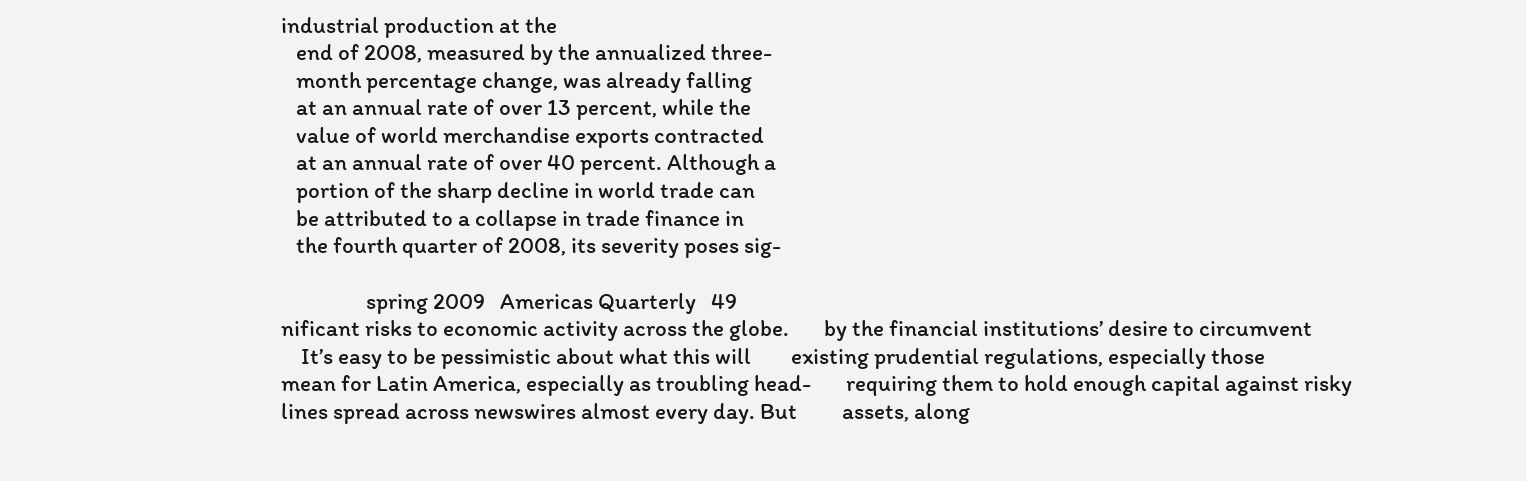industrial production at the
   end of 2008, measured by the annualized three-
   month percentage change, was already falling
   at an annual rate of over 13 percent, while the
   value of world merchandise exports contracted
   at an annual rate of over 40 percent. Although a
   portion of the sharp decline in world trade can
   be attributed to a collapse in trade finance in
   the fourth quarter of 2008, its severity poses sig-

                 spring 2009   Americas Quarterly   49
nificant risks to economic activity across the globe.       by the financial institutions’ desire to circumvent
    It’s easy to be pessimistic about what this will        existing prudential regulations, especially those
mean for Latin America, especially as troubling head-       requiring them to hold enough capital against risky
lines spread across newswires almost every day. But         assets, along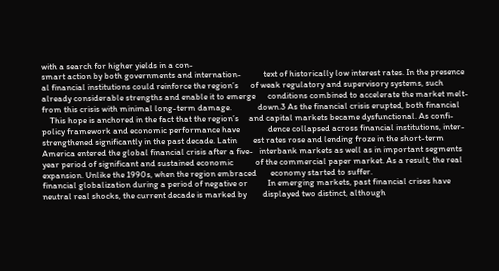with a search for higher yields in a con-
smart action by both governments and internation-           text of historically low interest rates. In the presence
al financial institutions could reinforce the region’s      of weak regulatory and supervisory systems, such
already considerable strengths and enable it to emerge      conditions combined to accelerate the market melt-
from this crisis with minimal long-term damage.             down.3 As the financial crisis erupted, both financial
    This hope is anchored in the fact that the region’s     and capital markets became dysfunctional. As confi-
policy framework and economic performance have              dence collapsed across financial institutions, inter-
strengthened significantly in the past decade. Latin        est rates rose and lending froze in the short-term
America entered the global financial crisis after a five-   interbank markets as well as in important segments
year period of significant and sustained economic           of the commercial paper market. As a result, the real
expansion. Unlike the 1990s, when the region embraced       economy started to suffer.
financial globalization during a period of negative or          In emerging markets, past financial crises have
neutral real shocks, the current decade is marked by        displayed two distinct, although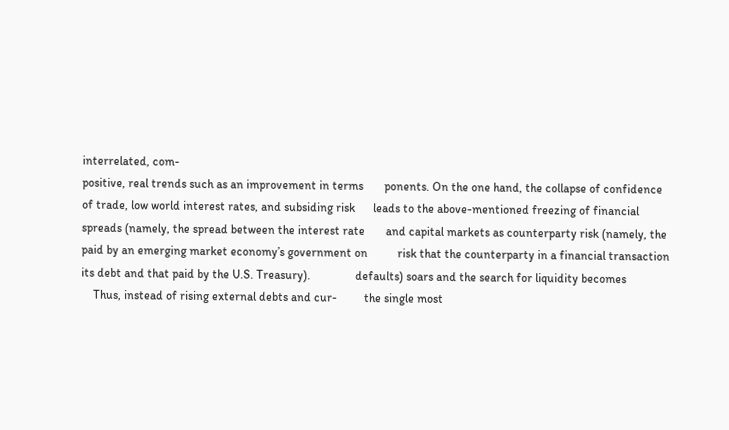interrelated, com-
positive, real trends such as an improvement in terms       ponents. On the one hand, the collapse of confidence
of trade, low world interest rates, and subsiding risk      leads to the above-mentioned freezing of financial
spreads (namely, the spread between the interest rate       and capital markets as counterparty risk (namely, the
paid by an emerging market economy’s government on          risk that the counterparty in a financial transaction
its debt and that paid by the U.S. Treasury).               defaults) soars and the search for liquidity becomes
    Thus, instead of rising external debts and cur-         the single most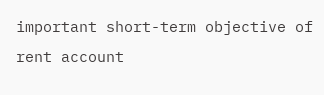important short-term objective of
rent account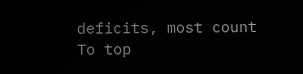deficits, most count
To top